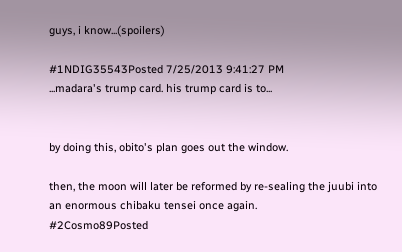guys, i know...(spoilers)

#1NDIG35543Posted 7/25/2013 9:41:27 PM
...madara's trump card. his trump card is to...


by doing this, obito's plan goes out the window.

then, the moon will later be reformed by re-sealing the juubi into an enormous chibaku tensei once again.
#2Cosmo89Posted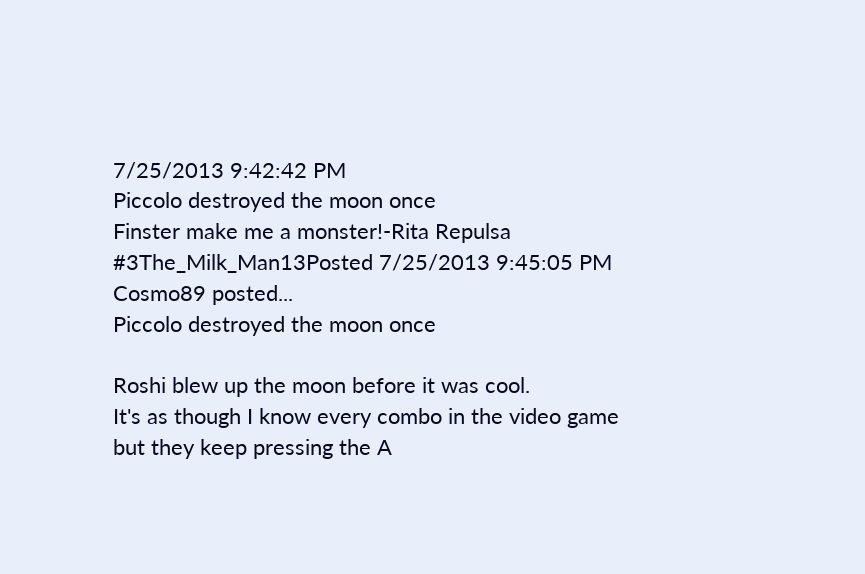7/25/2013 9:42:42 PM
Piccolo destroyed the moon once
Finster make me a monster!-Rita Repulsa
#3The_Milk_Man13Posted 7/25/2013 9:45:05 PM
Cosmo89 posted...
Piccolo destroyed the moon once

Roshi blew up the moon before it was cool.
It's as though I know every combo in the video game but they keep pressing the A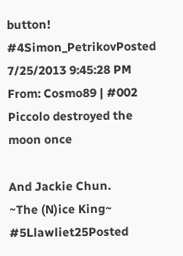button!
#4Simon_PetrikovPosted 7/25/2013 9:45:28 PM
From: Cosmo89 | #002
Piccolo destroyed the moon once

And Jackie Chun.
~The (N)ice King~
#5Llawliet25Posted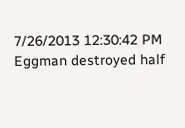7/26/2013 12:30:42 PM
Eggman destroyed half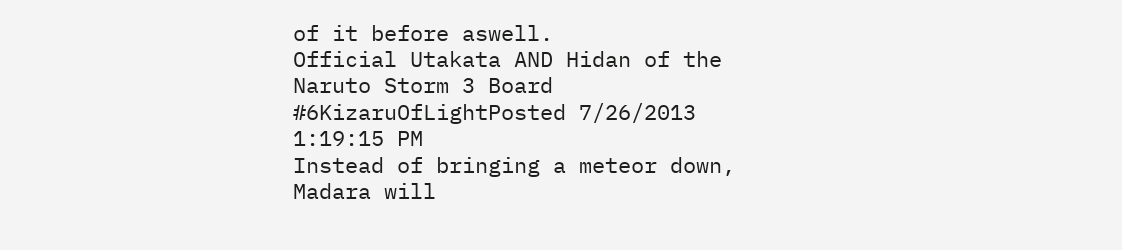of it before aswell.
Official Utakata AND Hidan of the Naruto Storm 3 Board
#6KizaruOfLightPosted 7/26/2013 1:19:15 PM
Instead of bringing a meteor down, Madara will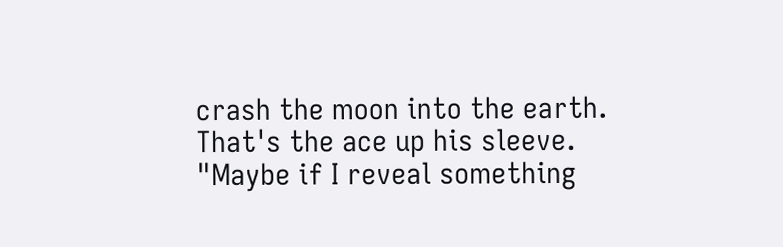crash the moon into the earth. That's the ace up his sleeve.
"Maybe if I reveal something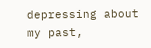depressing about my past,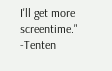I'll get more screentime." -Tenten